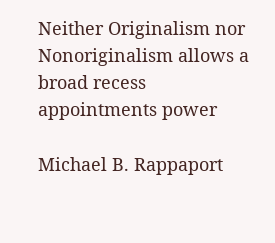Neither Originalism nor Nonoriginalism allows a broad recess appointments power

Michael B. Rappaport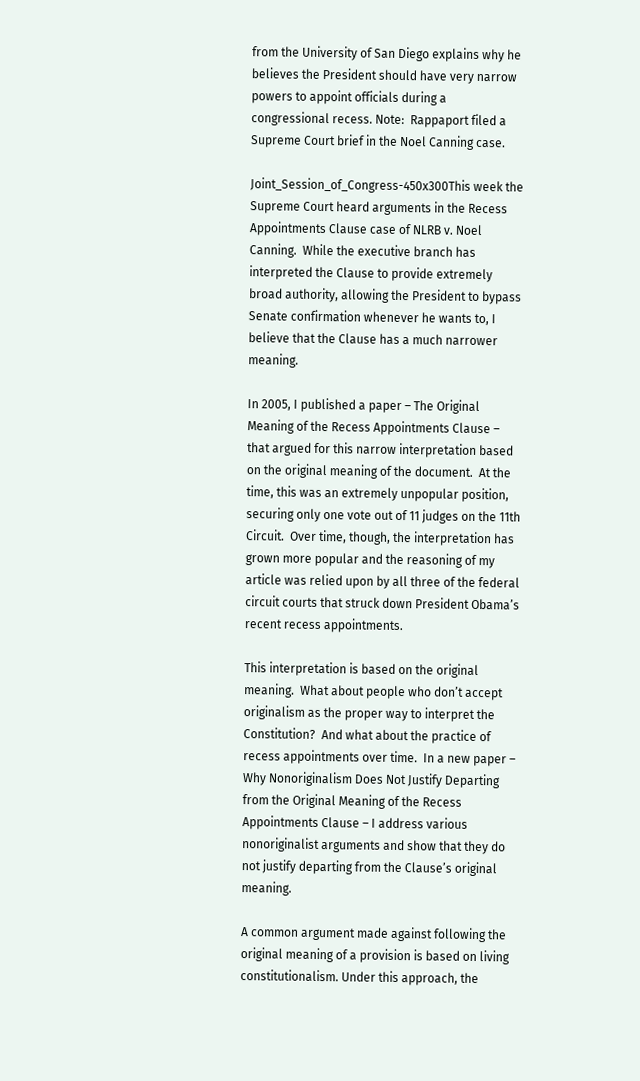from the University of San Diego explains why he believes the President should have very narrow powers to appoint officials during a congressional recess. Note:  Rappaport filed a Supreme Court brief in the Noel Canning case.

Joint_Session_of_Congress-450x300This week the Supreme Court heard arguments in the Recess Appointments Clause case of NLRB v. Noel Canning.  While the executive branch has interpreted the Clause to provide extremely broad authority, allowing the President to bypass Senate confirmation whenever he wants to, I believe that the Clause has a much narrower meaning.

In 2005, I published a paper – The Original Meaning of the Recess Appointments Clause – that argued for this narrow interpretation based on the original meaning of the document.  At the time, this was an extremely unpopular position, securing only one vote out of 11 judges on the 11th Circuit.  Over time, though, the interpretation has grown more popular and the reasoning of my article was relied upon by all three of the federal circuit courts that struck down President Obama’s recent recess appointments.

This interpretation is based on the original meaning.  What about people who don’t accept originalism as the proper way to interpret the Constitution?  And what about the practice of recess appointments over time.  In a new paper – Why Nonoriginalism Does Not Justify Departing from the Original Meaning of the Recess Appointments Clause – I address various nonoriginalist arguments and show that they do not justify departing from the Clause’s original meaning.

A common argument made against following the original meaning of a provision is based on living constitutionalism. Under this approach, the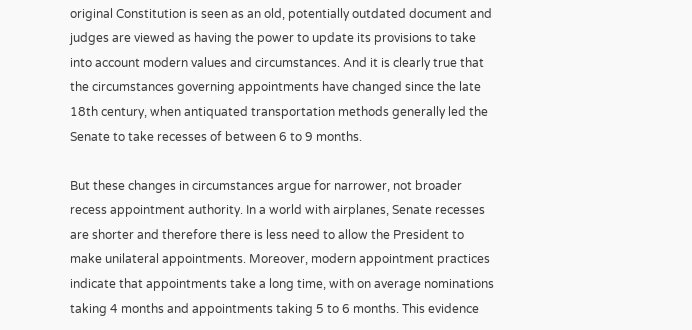original Constitution is seen as an old, potentially outdated document and judges are viewed as having the power to update its provisions to take into account modern values and circumstances. And it is clearly true that the circumstances governing appointments have changed since the late 18th century, when antiquated transportation methods generally led the Senate to take recesses of between 6 to 9 months.

But these changes in circumstances argue for narrower, not broader recess appointment authority. In a world with airplanes, Senate recesses are shorter and therefore there is less need to allow the President to make unilateral appointments. Moreover, modern appointment practices indicate that appointments take a long time, with on average nominations taking 4 months and appointments taking 5 to 6 months. This evidence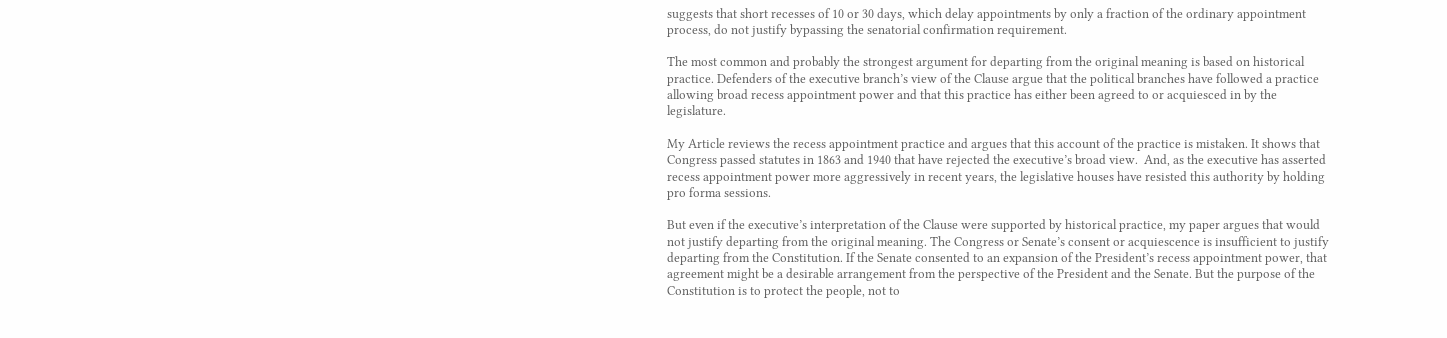suggests that short recesses of 10 or 30 days, which delay appointments by only a fraction of the ordinary appointment process, do not justify bypassing the senatorial confirmation requirement.

The most common and probably the strongest argument for departing from the original meaning is based on historical practice. Defenders of the executive branch’s view of the Clause argue that the political branches have followed a practice allowing broad recess appointment power and that this practice has either been agreed to or acquiesced in by the legislature.

My Article reviews the recess appointment practice and argues that this account of the practice is mistaken. It shows that Congress passed statutes in 1863 and 1940 that have rejected the executive’s broad view.  And, as the executive has asserted recess appointment power more aggressively in recent years, the legislative houses have resisted this authority by holding pro forma sessions.

But even if the executive’s interpretation of the Clause were supported by historical practice, my paper argues that would not justify departing from the original meaning. The Congress or Senate’s consent or acquiescence is insufficient to justify departing from the Constitution. If the Senate consented to an expansion of the President’s recess appointment power, that agreement might be a desirable arrangement from the perspective of the President and the Senate. But the purpose of the Constitution is to protect the people, not to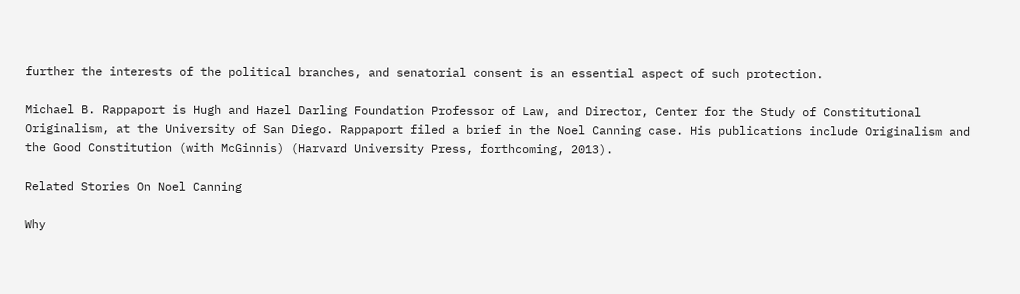further the interests of the political branches, and senatorial consent is an essential aspect of such protection.

Michael B. Rappaport is Hugh and Hazel Darling Foundation Professor of Law, and Director, Center for the Study of Constitutional Originalism, at the University of San Diego. Rappaport filed a brief in the Noel Canning case. His publications include Originalism and the Good Constitution (with McGinnis) (Harvard University Press, forthcoming, 2013).

Related Stories On Noel Canning

Why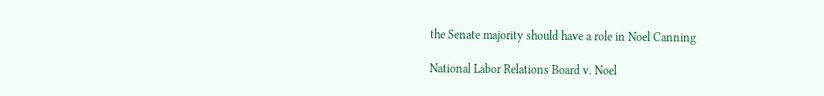the Senate majority should have a role in Noel Canning

National Labor Relations Board v. Noel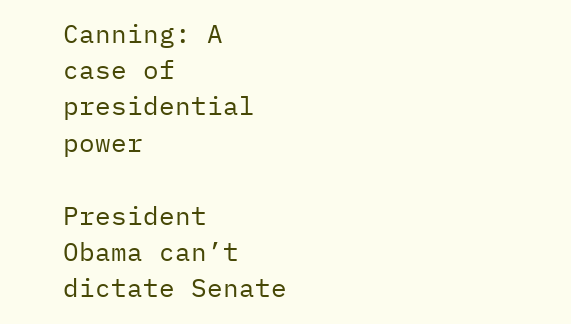Canning: A case of presidential power

President Obama can’t dictate Senate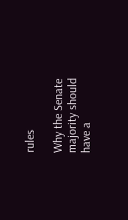rules

Why the Senate majority should have a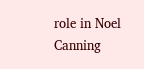role in Noel Canning